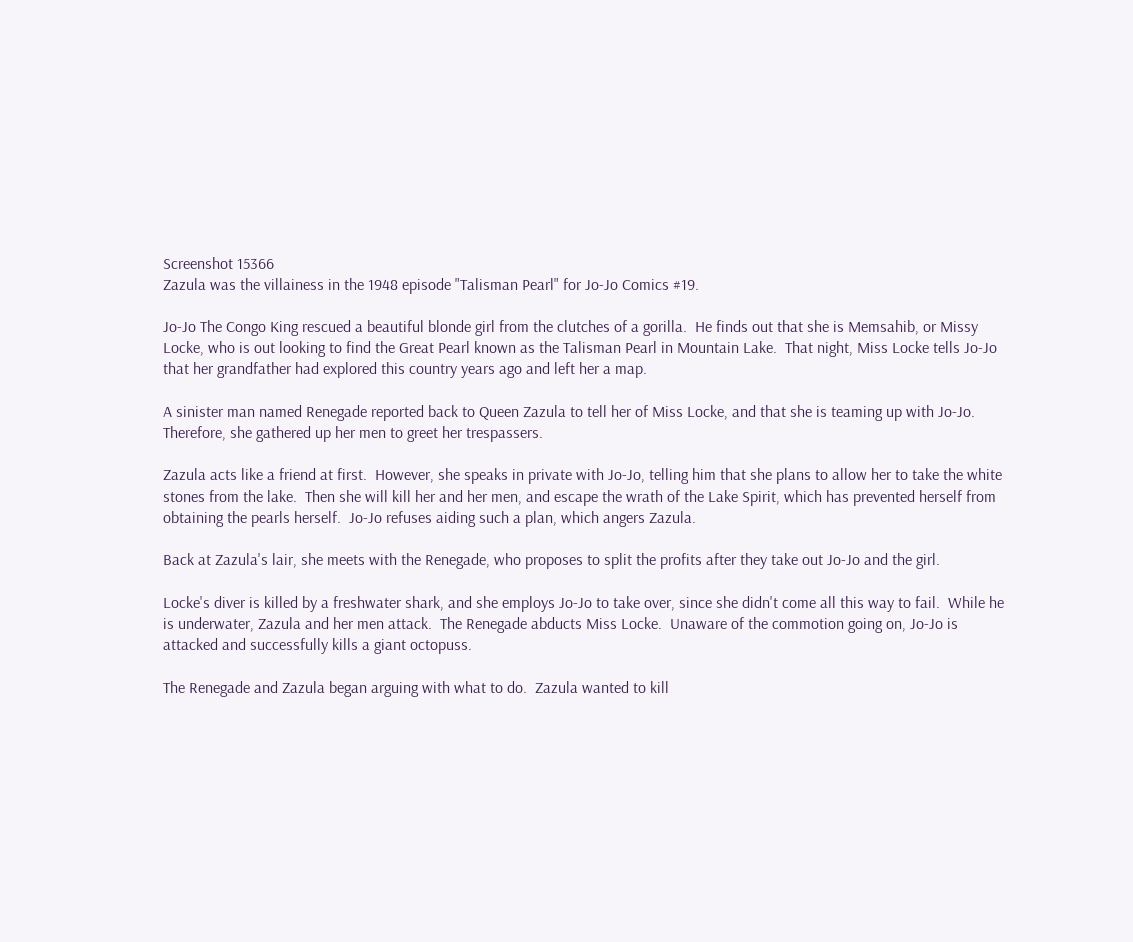Screenshot 15366
Zazula was the villainess in the 1948 episode "Talisman Pearl" for Jo-Jo Comics #19.

Jo-Jo The Congo King rescued a beautiful blonde girl from the clutches of a gorilla.  He finds out that she is Memsahib, or Missy Locke, who is out looking to find the Great Pearl known as the Talisman Pearl in Mountain Lake.  That night, Miss Locke tells Jo-Jo that her grandfather had explored this country years ago and left her a map.

A sinister man named Renegade reported back to Queen Zazula to tell her of Miss Locke, and that she is teaming up with Jo-Jo.  Therefore, she gathered up her men to greet her trespassers.

Zazula acts like a friend at first.  However, she speaks in private with Jo-Jo, telling him that she plans to allow her to take the white stones from the lake.  Then she will kill her and her men, and escape the wrath of the Lake Spirit, which has prevented herself from obtaining the pearls herself.  Jo-Jo refuses aiding such a plan, which angers Zazula.

Back at Zazula's lair, she meets with the Renegade, who proposes to split the profits after they take out Jo-Jo and the girl.

Locke's diver is killed by a freshwater shark, and she employs Jo-Jo to take over, since she didn't come all this way to fail.  While he is underwater, Zazula and her men attack.  The Renegade abducts Miss Locke.  Unaware of the commotion going on, Jo-Jo is attacked and successfully kills a giant octopuss.

The Renegade and Zazula began arguing with what to do.  Zazula wanted to kill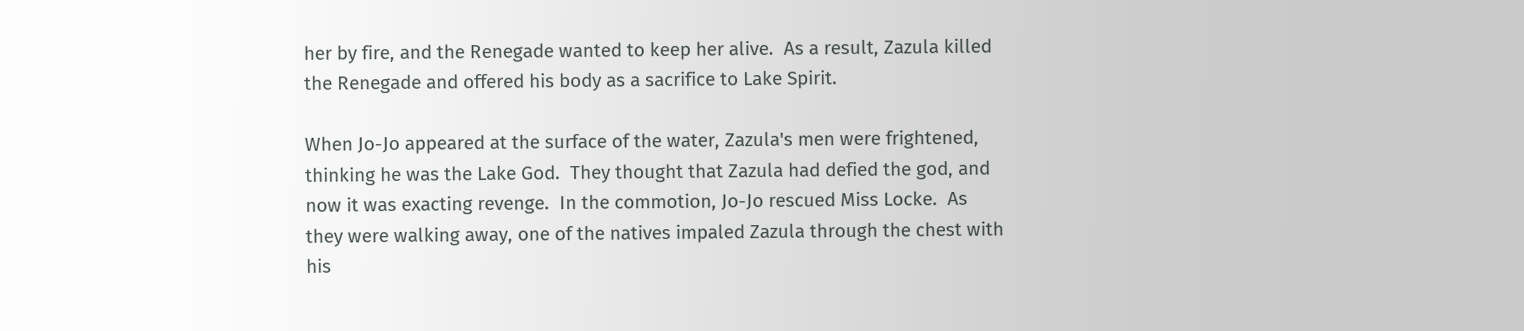her by fire, and the Renegade wanted to keep her alive.  As a result, Zazula killed the Renegade and offered his body as a sacrifice to Lake Spirit.

When Jo-Jo appeared at the surface of the water, Zazula's men were frightened, thinking he was the Lake God.  They thought that Zazula had defied the god, and now it was exacting revenge.  In the commotion, Jo-Jo rescued Miss Locke.  As they were walking away, one of the natives impaled Zazula through the chest with his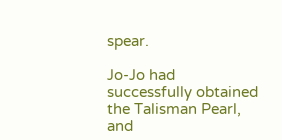spear.

Jo-Jo had successfully obtained the Talisman Pearl, and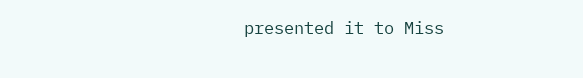presented it to Miss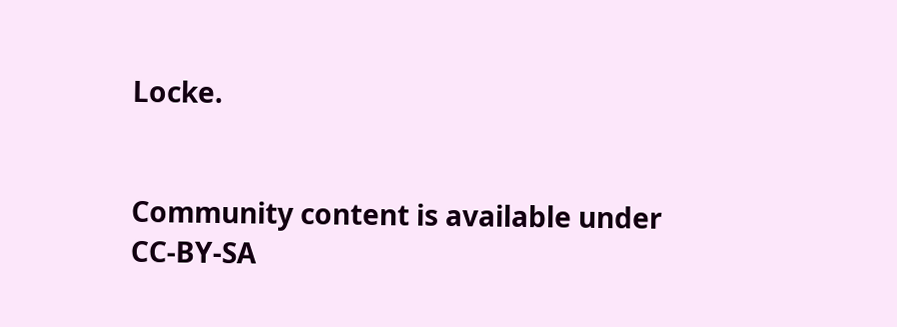Locke.


Community content is available under CC-BY-SA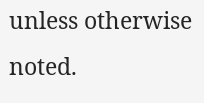unless otherwise noted.